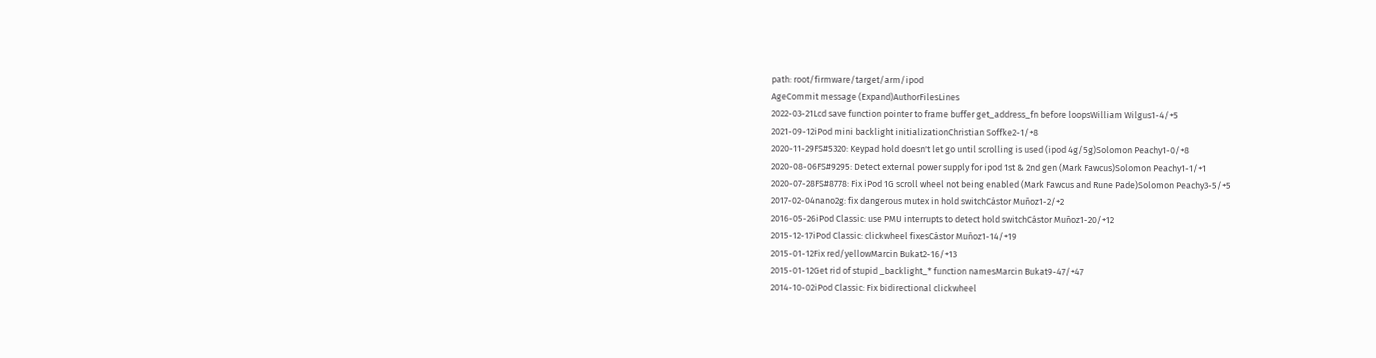path: root/firmware/target/arm/ipod
AgeCommit message (Expand)AuthorFilesLines
2022-03-21Lcd save function pointer to frame buffer get_address_fn before loopsWilliam Wilgus1-4/+5
2021-09-12iPod mini backlight initializationChristian Soffke2-1/+8
2020-11-29FS#5320: Keypad hold doesn't let go until scrolling is used (ipod 4g/5g)Solomon Peachy1-0/+8
2020-08-06FS#9295: Detect external power supply for ipod 1st & 2nd gen (Mark Fawcus)Solomon Peachy1-1/+1
2020-07-28FS#8778: Fix iPod 1G scroll wheel not being enabled (Mark Fawcus and Rune Pade)Solomon Peachy3-5/+5
2017-02-04nano2g: fix dangerous mutex in hold switchCástor Muñoz1-2/+2
2016-05-26iPod Classic: use PMU interrupts to detect hold switchCástor Muñoz1-20/+12
2015-12-17iPod Classic: clickwheel fixesCástor Muñoz1-14/+19
2015-01-12Fix red/yellowMarcin Bukat2-16/+13
2015-01-12Get rid of stupid _backlight_* function namesMarcin Bukat9-47/+47
2014-10-02iPod Classic: Fix bidirectional clickwheel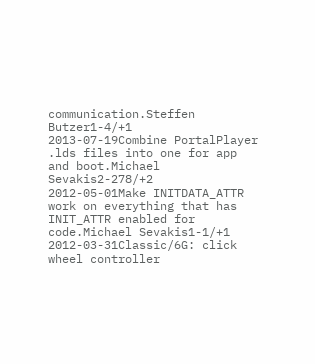communication.Steffen Butzer1-4/+1
2013-07-19Combine PortalPlayer .lds files into one for app and boot.Michael Sevakis2-278/+2
2012-05-01Make INITDATA_ATTR work on everything that has INIT_ATTR enabled for code.Michael Sevakis1-1/+1
2012-03-31Classic/6G: click wheel controller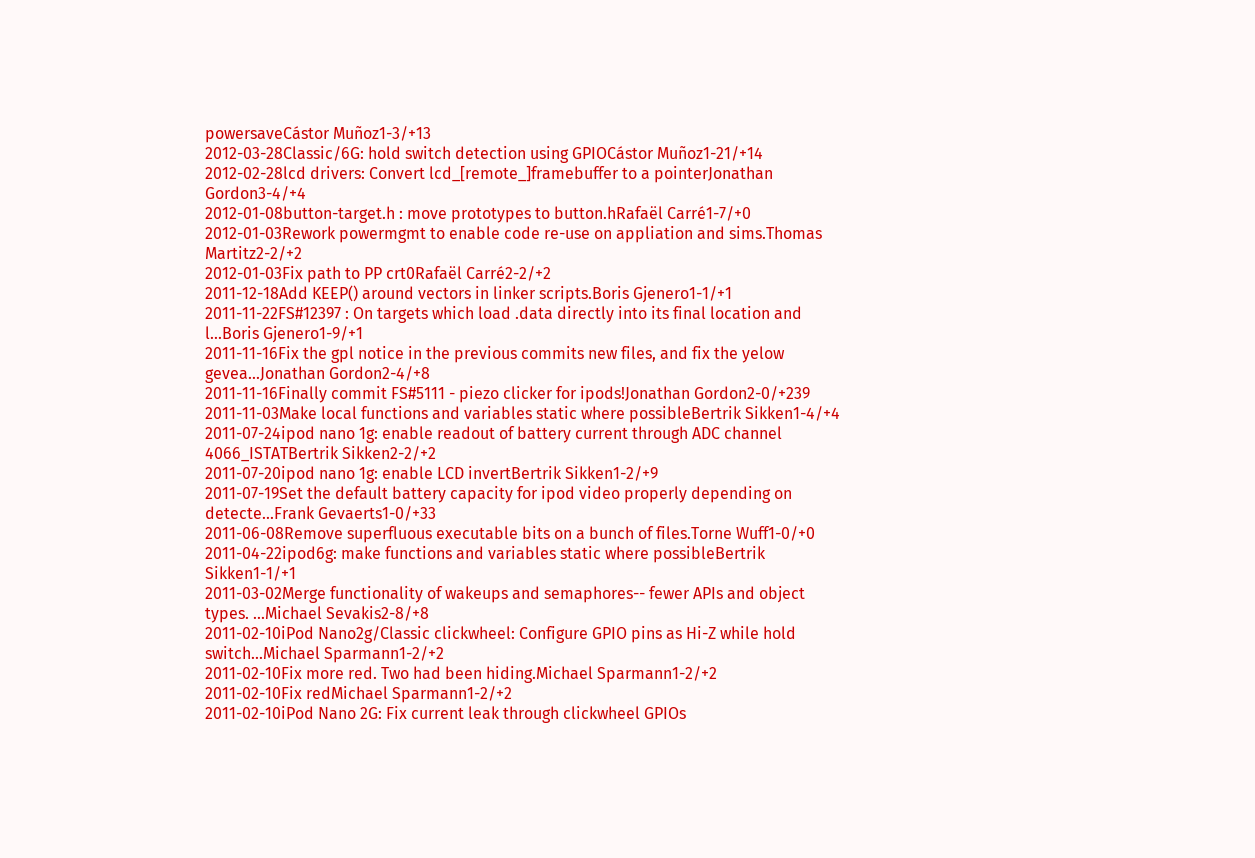powersaveCástor Muñoz1-3/+13
2012-03-28Classic/6G: hold switch detection using GPIOCástor Muñoz1-21/+14
2012-02-28lcd drivers: Convert lcd_[remote_]framebuffer to a pointerJonathan Gordon3-4/+4
2012-01-08button-target.h : move prototypes to button.hRafaël Carré1-7/+0
2012-01-03Rework powermgmt to enable code re-use on appliation and sims.Thomas Martitz2-2/+2
2012-01-03Fix path to PP crt0Rafaël Carré2-2/+2
2011-12-18Add KEEP() around vectors in linker scripts.Boris Gjenero1-1/+1
2011-11-22FS#12397 : On targets which load .data directly into its final location and l...Boris Gjenero1-9/+1
2011-11-16Fix the gpl notice in the previous commits new files, and fix the yelow gevea...Jonathan Gordon2-4/+8
2011-11-16Finally commit FS#5111 - piezo clicker for ipods!Jonathan Gordon2-0/+239
2011-11-03Make local functions and variables static where possibleBertrik Sikken1-4/+4
2011-07-24ipod nano 1g: enable readout of battery current through ADC channel 4066_ISTATBertrik Sikken2-2/+2
2011-07-20ipod nano 1g: enable LCD invertBertrik Sikken1-2/+9
2011-07-19Set the default battery capacity for ipod video properly depending on detecte...Frank Gevaerts1-0/+33
2011-06-08Remove superfluous executable bits on a bunch of files.Torne Wuff1-0/+0
2011-04-22ipod6g: make functions and variables static where possibleBertrik Sikken1-1/+1
2011-03-02Merge functionality of wakeups and semaphores-- fewer APIs and object types. ...Michael Sevakis2-8/+8
2011-02-10iPod Nano2g/Classic clickwheel: Configure GPIO pins as Hi-Z while hold switch...Michael Sparmann1-2/+2
2011-02-10Fix more red. Two had been hiding.Michael Sparmann1-2/+2
2011-02-10Fix redMichael Sparmann1-2/+2
2011-02-10iPod Nano 2G: Fix current leak through clickwheel GPIOs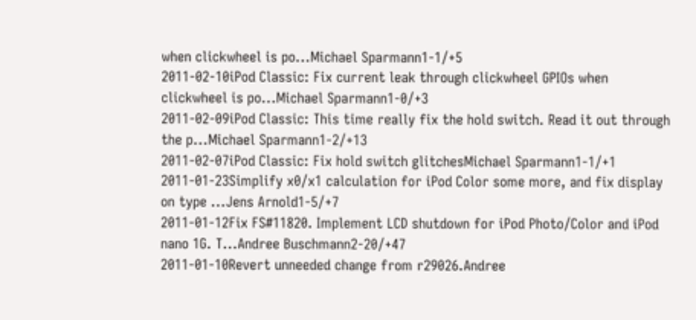when clickwheel is po...Michael Sparmann1-1/+5
2011-02-10iPod Classic: Fix current leak through clickwheel GPIOs when clickwheel is po...Michael Sparmann1-0/+3
2011-02-09iPod Classic: This time really fix the hold switch. Read it out through the p...Michael Sparmann1-2/+13
2011-02-07iPod Classic: Fix hold switch glitchesMichael Sparmann1-1/+1
2011-01-23Simplify x0/x1 calculation for iPod Color some more, and fix display on type ...Jens Arnold1-5/+7
2011-01-12Fix FS#11820. Implement LCD shutdown for iPod Photo/Color and iPod nano 1G. T...Andree Buschmann2-20/+47
2011-01-10Revert unneeded change from r29026.Andree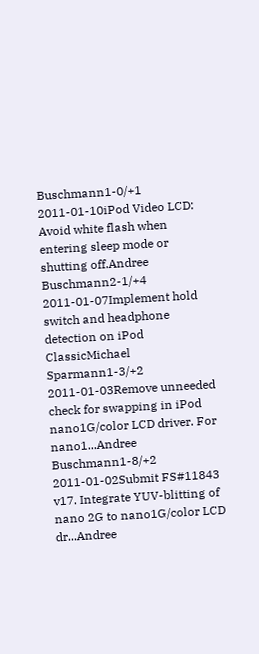Buschmann1-0/+1
2011-01-10iPod Video LCD: Avoid white flash when entering sleep mode or shutting off.Andree Buschmann2-1/+4
2011-01-07Implement hold switch and headphone detection on iPod ClassicMichael Sparmann1-3/+2
2011-01-03Remove unneeded check for swapping in iPod nano1G/color LCD driver. For nano1...Andree Buschmann1-8/+2
2011-01-02Submit FS#11843 v17. Integrate YUV-blitting of nano 2G to nano1G/color LCD dr...Andree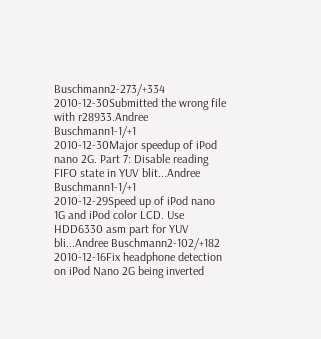Buschmann2-273/+334
2010-12-30Submitted the wrong file with r28933.Andree Buschmann1-1/+1
2010-12-30Major speedup of iPod nano 2G. Part 7: Disable reading FIFO state in YUV blit...Andree Buschmann1-1/+1
2010-12-29Speed up of iPod nano 1G and iPod color LCD. Use HDD6330 asm part for YUV bli...Andree Buschmann2-102/+182
2010-12-16Fix headphone detection on iPod Nano 2G being inverted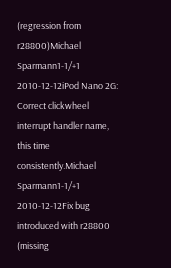(regression from r28800)Michael Sparmann1-1/+1
2010-12-12iPod Nano 2G: Correct clickwheel interrupt handler name, this time consistently.Michael Sparmann1-1/+1
2010-12-12Fix bug introduced with r28800 (missing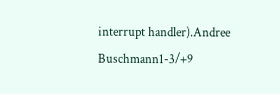interrupt handler).Andree Buschmann1-3/+9